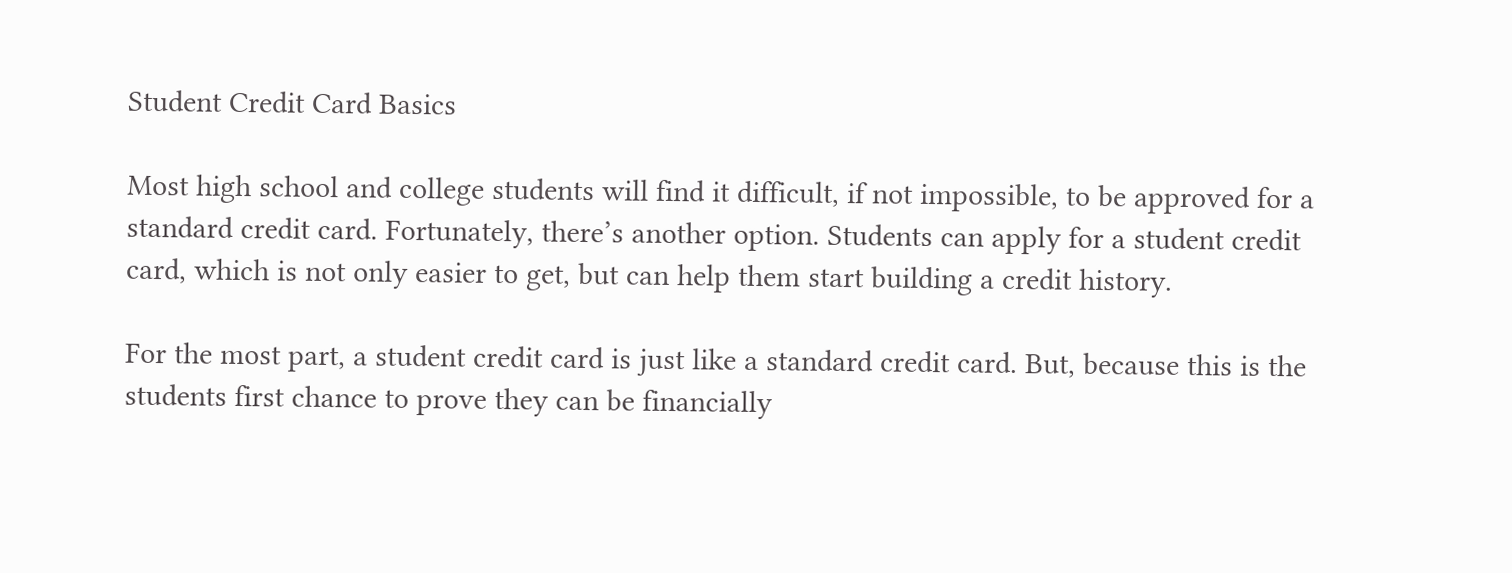Student Credit Card Basics

Most high school and college students will find it difficult, if not impossible, to be approved for a standard credit card. Fortunately, there’s another option. Students can apply for a student credit card, which is not only easier to get, but can help them start building a credit history.

For the most part, a student credit card is just like a standard credit card. But, because this is the students first chance to prove they can be financially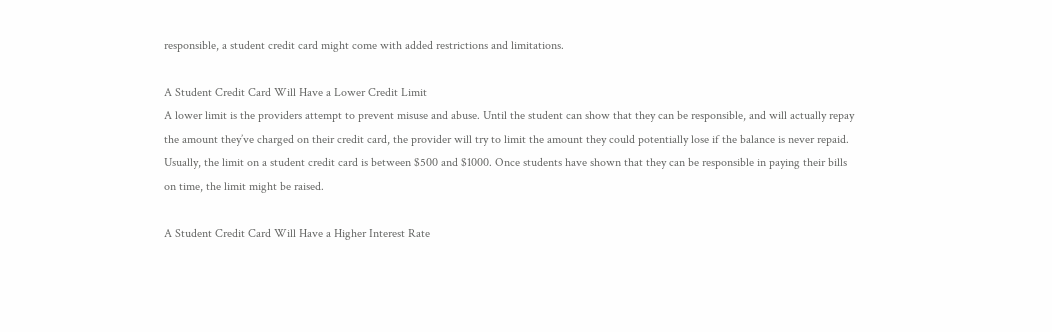responsible, a student credit card might come with added restrictions and limitations.

A Student Credit Card Will Have a Lower Credit Limit
A lower limit is the providers attempt to prevent misuse and abuse. Until the student can show that they can be responsible, and will actually repay the amount they’ve charged on their credit card, the provider will try to limit the amount they could potentially lose if the balance is never repaid. Usually, the limit on a student credit card is between $500 and $1000. Once students have shown that they can be responsible in paying their bills on time, the limit might be raised.

A Student Credit Card Will Have a Higher Interest Rate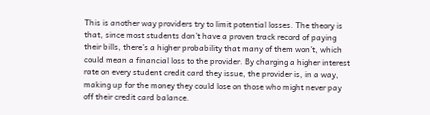This is another way providers try to limit potential losses. The theory is that, since most students don’t have a proven track record of paying their bills, there’s a higher probability that many of them won’t, which could mean a financial loss to the provider. By charging a higher interest rate on every student credit card they issue, the provider is, in a way, making up for the money they could lose on those who might never pay off their credit card balance.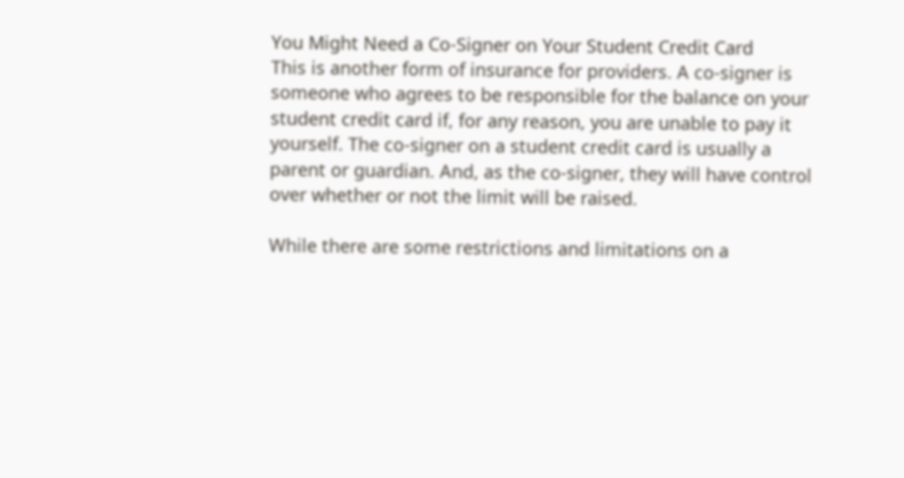You Might Need a Co-Signer on Your Student Credit Card
This is another form of insurance for providers. A co-signer is someone who agrees to be responsible for the balance on your student credit card if, for any reason, you are unable to pay it yourself. The co-signer on a student credit card is usually a parent or guardian. And, as the co-signer, they will have control over whether or not the limit will be raised.

While there are some restrictions and limitations on a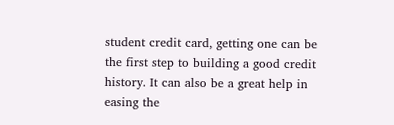student credit card, getting one can be the first step to building a good credit history. It can also be a great help in easing the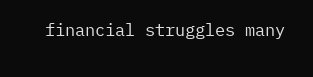financial struggles many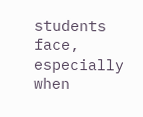students face, especially when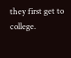they first get to college.